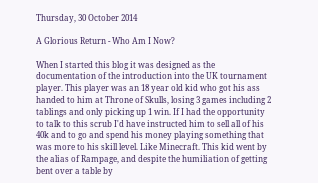Thursday, 30 October 2014

A Glorious Return - Who Am I Now?

When I started this blog it was designed as the documentation of the introduction into the UK tournament player. This player was an 18 year old kid who got his ass handed to him at Throne of Skulls, losing 3 games including 2 tablings and only picking up 1 win. If I had the opportunity to talk to this scrub I'd have instructed him to sell all of his 40k and to go and spend his money playing something that was more to his skill level. Like Minecraft. This kid went by the alias of Rampage, and despite the humiliation of getting bent over a table by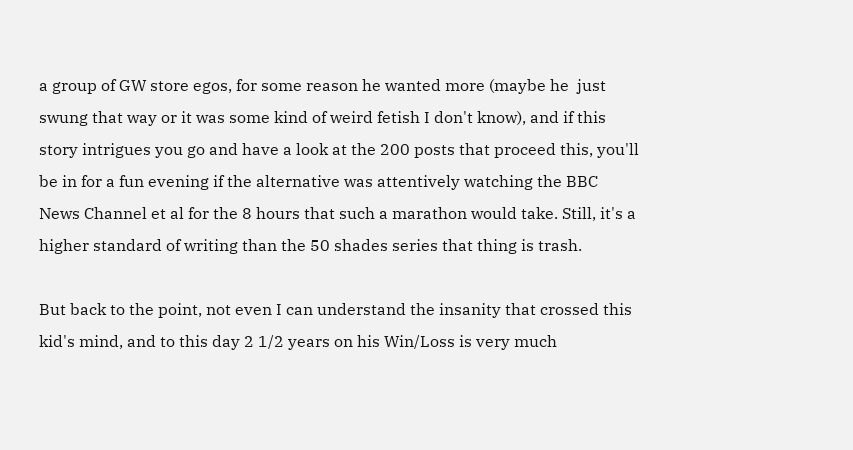a group of GW store egos, for some reason he wanted more (maybe he  just swung that way or it was some kind of weird fetish I don't know), and if this story intrigues you go and have a look at the 200 posts that proceed this, you'll be in for a fun evening if the alternative was attentively watching the BBC News Channel et al for the 8 hours that such a marathon would take. Still, it's a higher standard of writing than the 50 shades series that thing is trash.

But back to the point, not even I can understand the insanity that crossed this kid's mind, and to this day 2 1/2 years on his Win/Loss is very much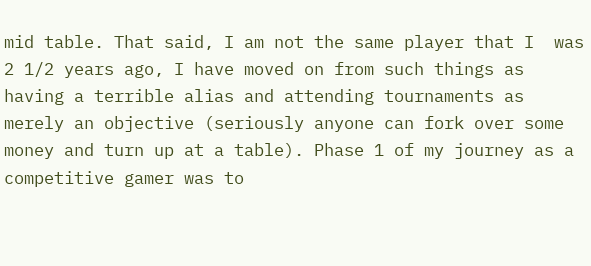mid table. That said, I am not the same player that I  was 2 1/2 years ago, I have moved on from such things as having a terrible alias and attending tournaments as merely an objective (seriously anyone can fork over some money and turn up at a table). Phase 1 of my journey as a competitive gamer was to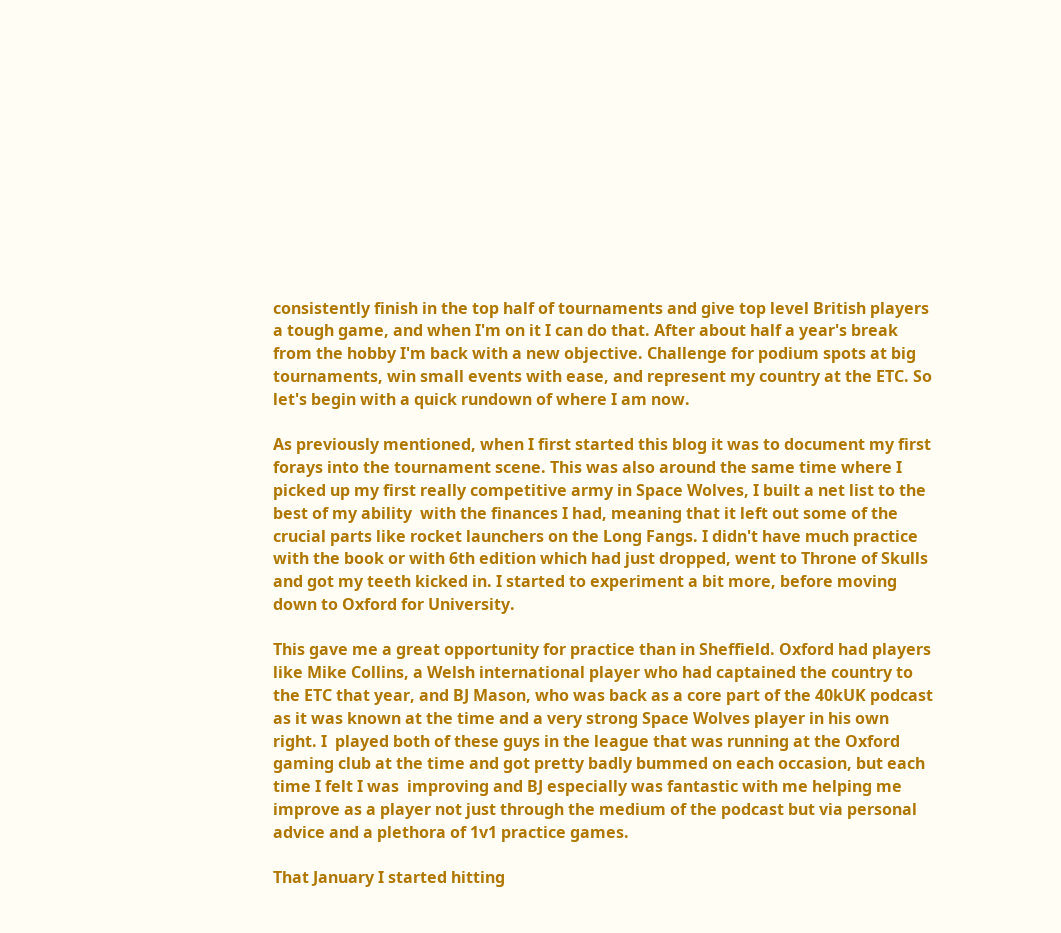consistently finish in the top half of tournaments and give top level British players a tough game, and when I'm on it I can do that. After about half a year's break from the hobby I'm back with a new objective. Challenge for podium spots at big tournaments, win small events with ease, and represent my country at the ETC. So let's begin with a quick rundown of where I am now.

As previously mentioned, when I first started this blog it was to document my first forays into the tournament scene. This was also around the same time where I picked up my first really competitive army in Space Wolves, I built a net list to the best of my ability  with the finances I had, meaning that it left out some of the crucial parts like rocket launchers on the Long Fangs. I didn't have much practice with the book or with 6th edition which had just dropped, went to Throne of Skulls and got my teeth kicked in. I started to experiment a bit more, before moving down to Oxford for University.

This gave me a great opportunity for practice than in Sheffield. Oxford had players like Mike Collins, a Welsh international player who had captained the country to the ETC that year, and BJ Mason, who was back as a core part of the 40kUK podcast as it was known at the time and a very strong Space Wolves player in his own right. I  played both of these guys in the league that was running at the Oxford gaming club at the time and got pretty badly bummed on each occasion, but each time I felt I was  improving and BJ especially was fantastic with me helping me improve as a player not just through the medium of the podcast but via personal advice and a plethora of 1v1 practice games.

That January I started hitting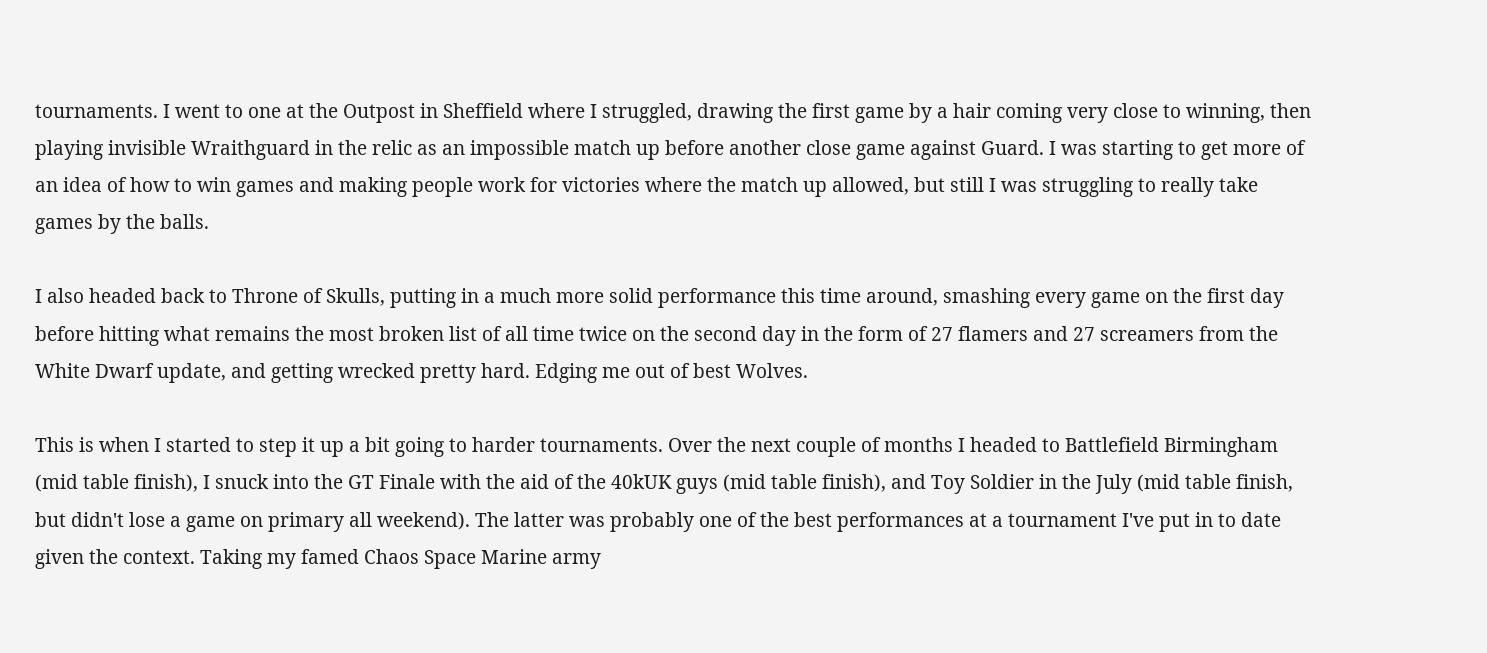tournaments. I went to one at the Outpost in Sheffield where I struggled, drawing the first game by a hair coming very close to winning, then playing invisible Wraithguard in the relic as an impossible match up before another close game against Guard. I was starting to get more of an idea of how to win games and making people work for victories where the match up allowed, but still I was struggling to really take games by the balls.

I also headed back to Throne of Skulls, putting in a much more solid performance this time around, smashing every game on the first day before hitting what remains the most broken list of all time twice on the second day in the form of 27 flamers and 27 screamers from the White Dwarf update, and getting wrecked pretty hard. Edging me out of best Wolves.

This is when I started to step it up a bit going to harder tournaments. Over the next couple of months I headed to Battlefield Birmingham (mid table finish), I snuck into the GT Finale with the aid of the 40kUK guys (mid table finish), and Toy Soldier in the July (mid table finish, but didn't lose a game on primary all weekend). The latter was probably one of the best performances at a tournament I've put in to date given the context. Taking my famed Chaos Space Marine army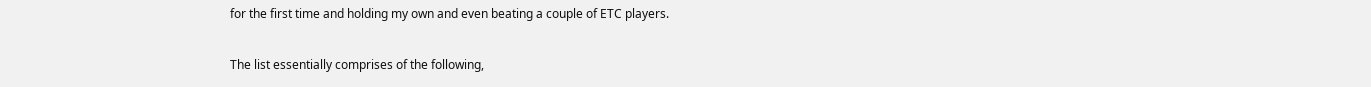for the first time and holding my own and even beating a couple of ETC players.

The list essentially comprises of the following,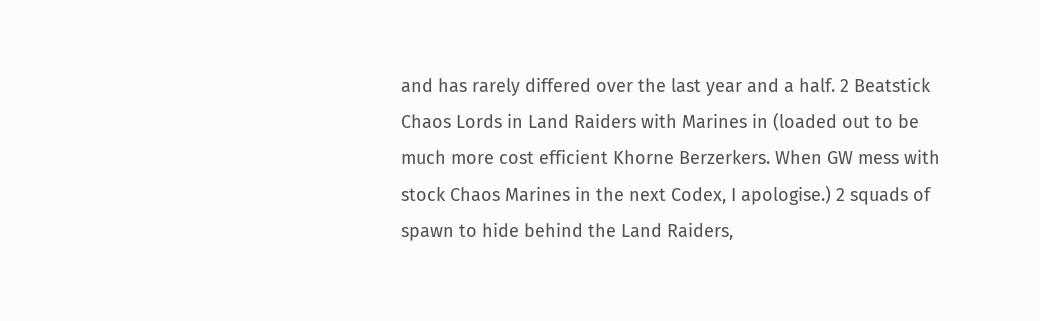and has rarely differed over the last year and a half. 2 Beatstick Chaos Lords in Land Raiders with Marines in (loaded out to be much more cost efficient Khorne Berzerkers. When GW mess with stock Chaos Marines in the next Codex, I apologise.) 2 squads of spawn to hide behind the Land Raiders,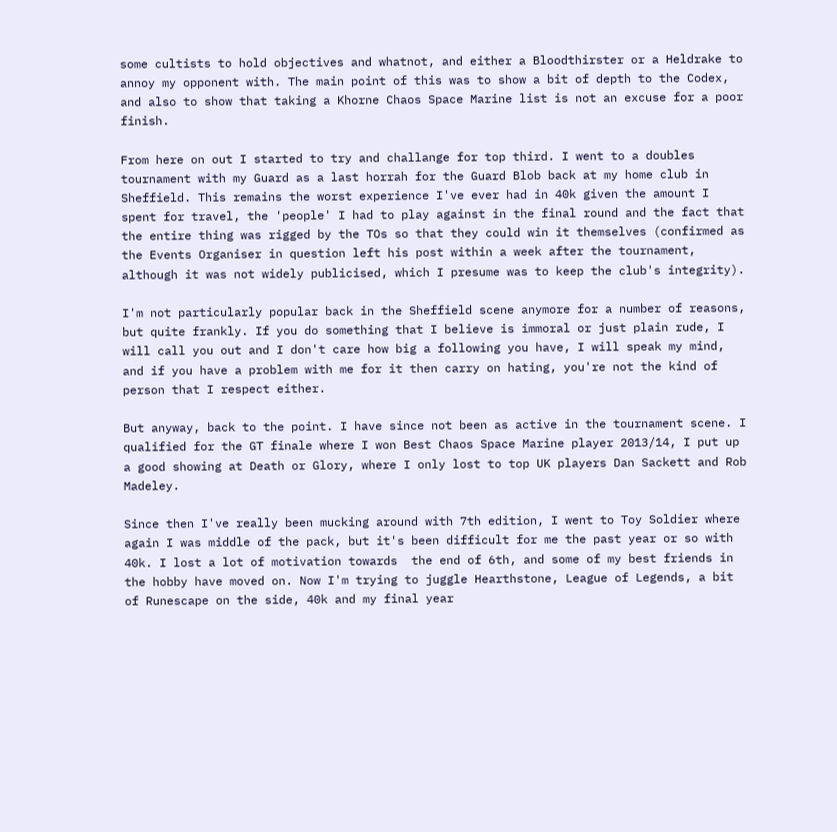some cultists to hold objectives and whatnot, and either a Bloodthirster or a Heldrake to annoy my opponent with. The main point of this was to show a bit of depth to the Codex, and also to show that taking a Khorne Chaos Space Marine list is not an excuse for a poor finish.

From here on out I started to try and challange for top third. I went to a doubles tournament with my Guard as a last horrah for the Guard Blob back at my home club in Sheffield. This remains the worst experience I've ever had in 40k given the amount I spent for travel, the 'people' I had to play against in the final round and the fact that the entire thing was rigged by the TOs so that they could win it themselves (confirmed as the Events Organiser in question left his post within a week after the tournament, although it was not widely publicised, which I presume was to keep the club's integrity).

I'm not particularly popular back in the Sheffield scene anymore for a number of reasons, but quite frankly. If you do something that I believe is immoral or just plain rude, I will call you out and I don't care how big a following you have, I will speak my mind, and if you have a problem with me for it then carry on hating, you're not the kind of person that I respect either.

But anyway, back to the point. I have since not been as active in the tournament scene. I qualified for the GT finale where I won Best Chaos Space Marine player 2013/14, I put up a good showing at Death or Glory, where I only lost to top UK players Dan Sackett and Rob Madeley.

Since then I've really been mucking around with 7th edition, I went to Toy Soldier where again I was middle of the pack, but it's been difficult for me the past year or so with 40k. I lost a lot of motivation towards  the end of 6th, and some of my best friends in the hobby have moved on. Now I'm trying to juggle Hearthstone, League of Legends, a bit of Runescape on the side, 40k and my final year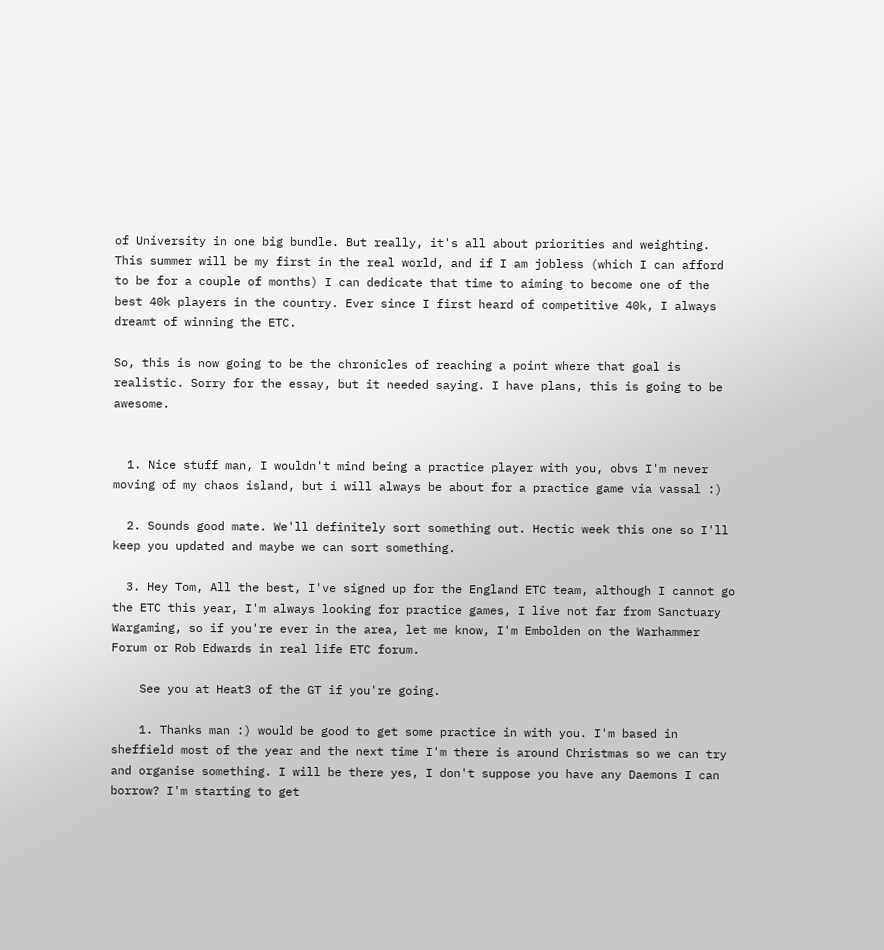of University in one big bundle. But really, it's all about priorities and weighting. This summer will be my first in the real world, and if I am jobless (which I can afford to be for a couple of months) I can dedicate that time to aiming to become one of the best 40k players in the country. Ever since I first heard of competitive 40k, I always dreamt of winning the ETC.

So, this is now going to be the chronicles of reaching a point where that goal is realistic. Sorry for the essay, but it needed saying. I have plans, this is going to be awesome.


  1. Nice stuff man, I wouldn't mind being a practice player with you, obvs I'm never moving of my chaos island, but i will always be about for a practice game via vassal :)

  2. Sounds good mate. We'll definitely sort something out. Hectic week this one so I'll keep you updated and maybe we can sort something.

  3. Hey Tom, All the best, I've signed up for the England ETC team, although I cannot go the ETC this year, I'm always looking for practice games, I live not far from Sanctuary Wargaming, so if you're ever in the area, let me know, I'm Embolden on the Warhammer Forum or Rob Edwards in real life ETC forum.

    See you at Heat3 of the GT if you're going.

    1. Thanks man :) would be good to get some practice in with you. I'm based in sheffield most of the year and the next time I'm there is around Christmas so we can try and organise something. I will be there yes, I don't suppose you have any Daemons I can borrow? I'm starting to get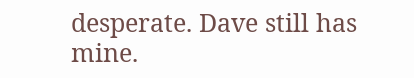desperate. Dave still has mine.